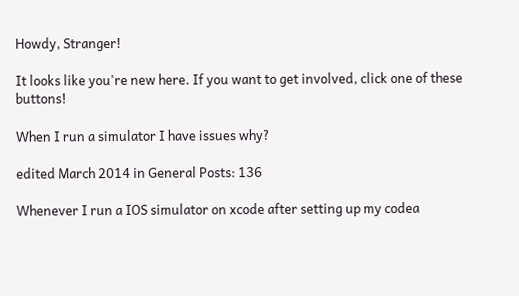Howdy, Stranger!

It looks like you're new here. If you want to get involved, click one of these buttons!

When I run a simulator I have issues why?

edited March 2014 in General Posts: 136

Whenever I run a IOS simulator on xcode after setting up my codea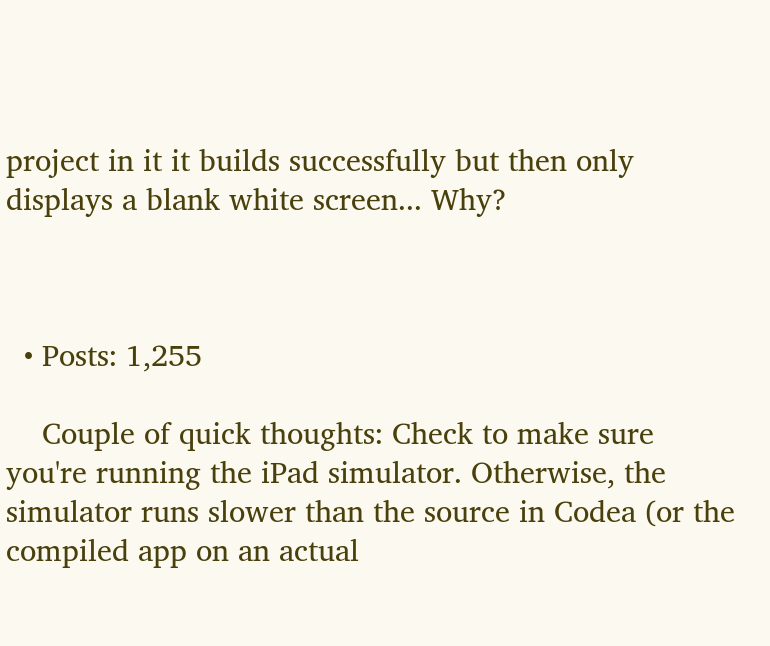project in it it builds successfully but then only displays a blank white screen... Why?



  • Posts: 1,255

    Couple of quick thoughts: Check to make sure you're running the iPad simulator. Otherwise, the simulator runs slower than the source in Codea (or the compiled app on an actual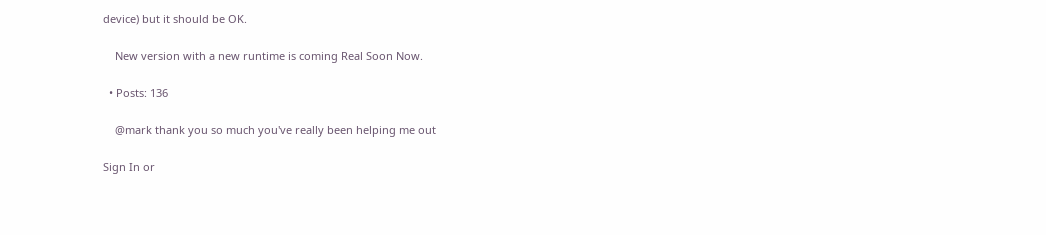device) but it should be OK.

    New version with a new runtime is coming Real Soon Now.

  • Posts: 136

    @mark thank you so much you've really been helping me out

Sign In or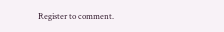Register to comment.